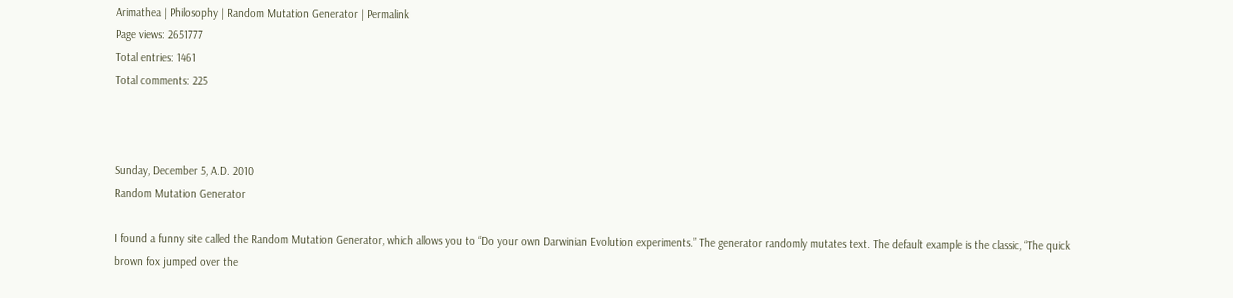Arimathea | Philosophy | Random Mutation Generator | Permalink
Page views: 2651777
Total entries: 1461
Total comments: 225



Sunday, December 5, A.D. 2010
Random Mutation Generator

I found a funny site called the Random Mutation Generator, which allows you to “Do your own Darwinian Evolution experiments.” The generator randomly mutates text. The default example is the classic, “The quick brown fox jumped over the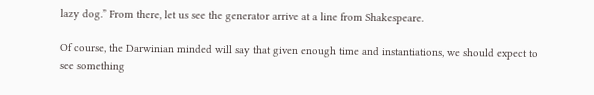lazy dog.” From there, let us see the generator arrive at a line from Shakespeare.

Of course, the Darwinian minded will say that given enough time and instantiations, we should expect to see something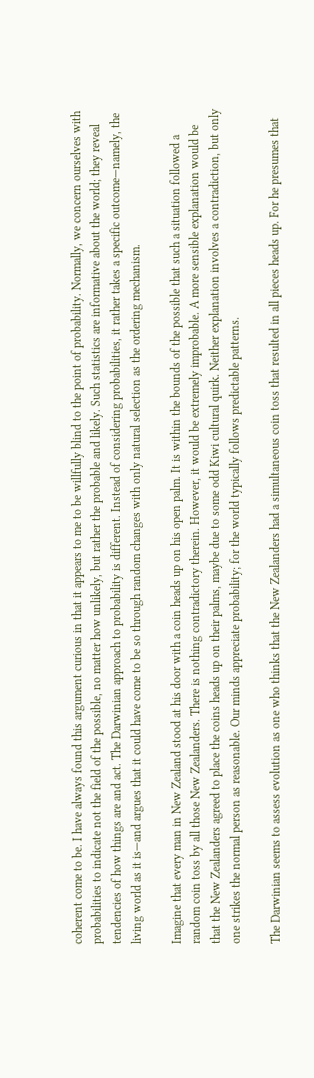coherent come to be. I have always found this argument curious in that it appears to me to be willfully blind to the point of probability. Normally, we concern ourselves with probabilities to indicate not the field of the possible, no matter how unlikely, but rather the probable and likely. Such statistics are informative about the world; they reveal tendencies of how things are and act. The Darwinian approach to probability is different. Instead of considering probabilities, it rather takes a specific outcome—namely, the living world as it is—and argues that it could have come to be so through random changes with only natural selection as the ordering mechanism.

Imagine that every man in New Zealand stood at his door with a coin heads up on his open palm. It is within the bounds of the possible that such a situation followed a random coin toss by all those New Zealanders. There is nothing contradictory therein. However, it would be extremely improbable. A more sensible explanation would be that the New Zealanders agreed to place the coins heads up on their palms, maybe due to some odd Kiwi cultural quirk. Neither explanation involves a contradiction, but only one strikes the normal person as reasonable. Our minds appreciate probability; for the world typically follows predictable patterns.

The Darwinian seems to assess evolution as one who thinks that the New Zealanders had a simultaneous coin toss that resulted in all pieces heads up. For he presumes that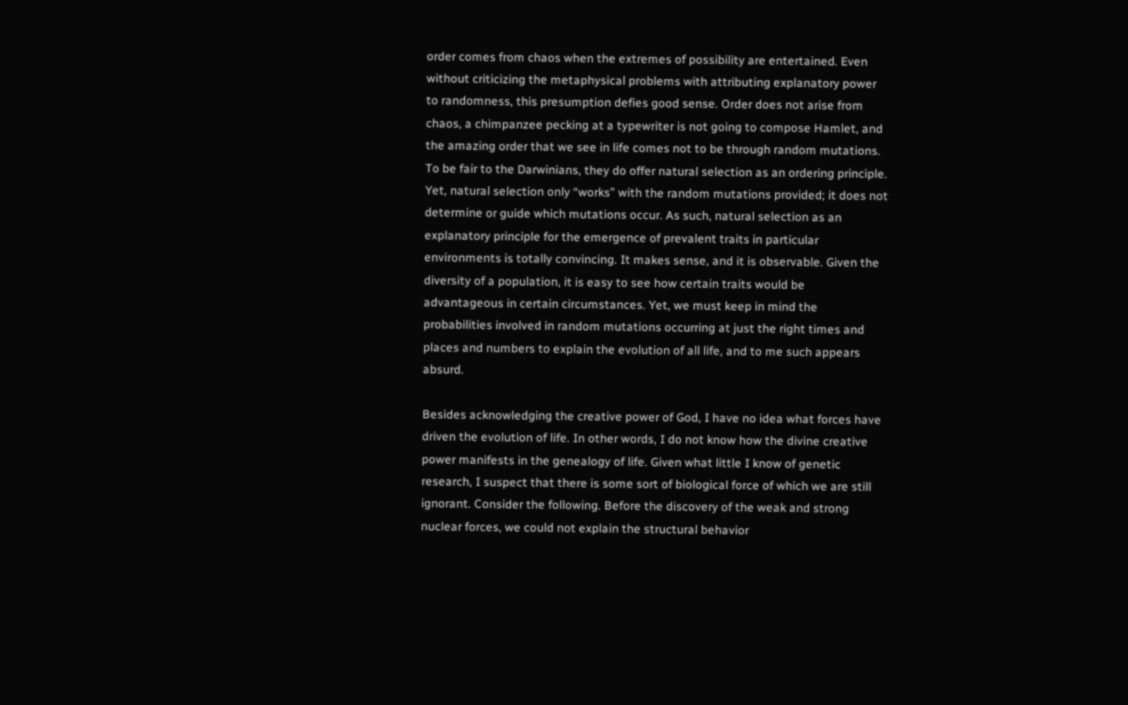order comes from chaos when the extremes of possibility are entertained. Even without criticizing the metaphysical problems with attributing explanatory power to randomness, this presumption defies good sense. Order does not arise from chaos, a chimpanzee pecking at a typewriter is not going to compose Hamlet, and the amazing order that we see in life comes not to be through random mutations. To be fair to the Darwinians, they do offer natural selection as an ordering principle. Yet, natural selection only “works” with the random mutations provided; it does not determine or guide which mutations occur. As such, natural selection as an explanatory principle for the emergence of prevalent traits in particular environments is totally convincing. It makes sense, and it is observable. Given the diversity of a population, it is easy to see how certain traits would be advantageous in certain circumstances. Yet, we must keep in mind the probabilities involved in random mutations occurring at just the right times and places and numbers to explain the evolution of all life, and to me such appears absurd.

Besides acknowledging the creative power of God, I have no idea what forces have driven the evolution of life. In other words, I do not know how the divine creative power manifests in the genealogy of life. Given what little I know of genetic research, I suspect that there is some sort of biological force of which we are still ignorant. Consider the following. Before the discovery of the weak and strong nuclear forces, we could not explain the structural behavior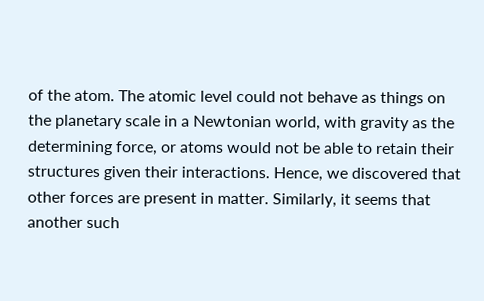of the atom. The atomic level could not behave as things on the planetary scale in a Newtonian world, with gravity as the determining force, or atoms would not be able to retain their structures given their interactions. Hence, we discovered that other forces are present in matter. Similarly, it seems that another such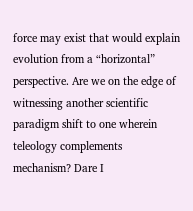force may exist that would explain evolution from a “horizontal” perspective. Are we on the edge of witnessing another scientific paradigm shift to one wherein teleology complements mechanism? Dare I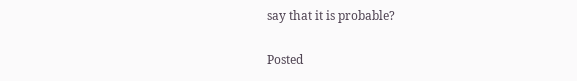say that it is probable?

Posted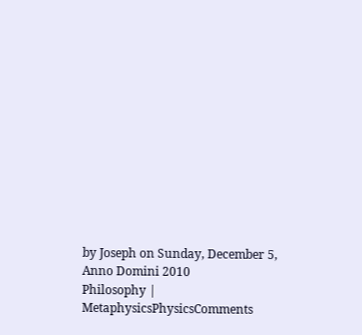by Joseph on Sunday, December 5, Anno Domini 2010
Philosophy | MetaphysicsPhysicsComments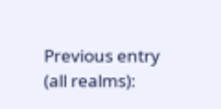Previous entry (all realms):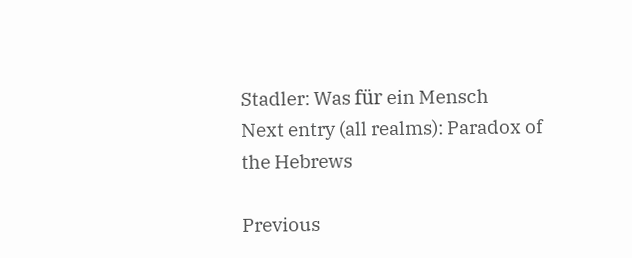Stadler: Was für ein Mensch
Next entry (all realms): Paradox of the Hebrews

Previous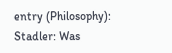entry (Philosophy): Stadler: Was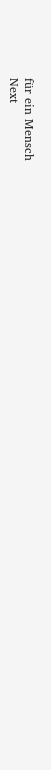für ein Mensch
Next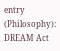entry (Philosophy): DREAM Act